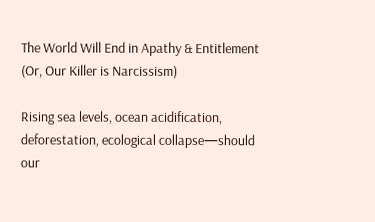The World Will End in Apathy & Entitlement (Or, Our Killer is Narcissism)

Rising sea levels, ocean acidification, deforestation, ecological collapse—should our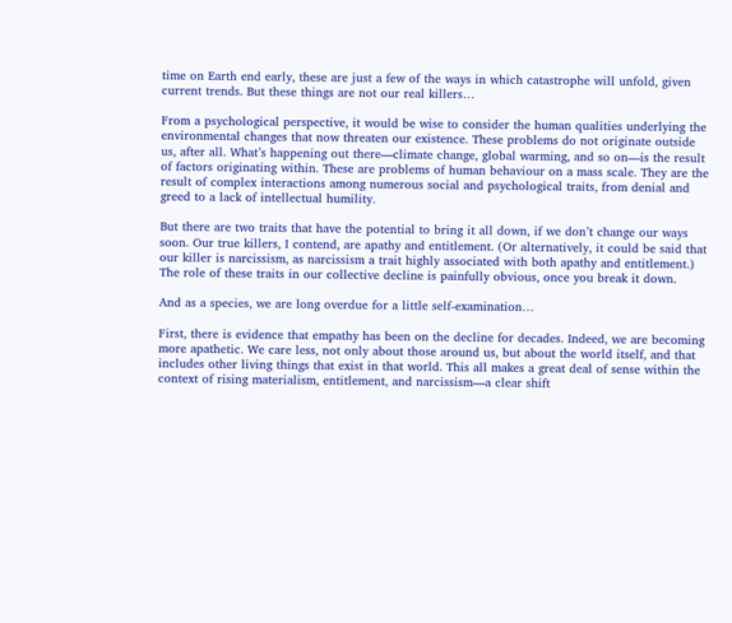time on Earth end early, these are just a few of the ways in which catastrophe will unfold, given current trends. But these things are not our real killers…

From a psychological perspective, it would be wise to consider the human qualities underlying the environmental changes that now threaten our existence. These problems do not originate outside us, after all. What’s happening out there—climate change, global warming, and so on—is the result of factors originating within. These are problems of human behaviour on a mass scale. They are the result of complex interactions among numerous social and psychological traits, from denial and greed to a lack of intellectual humility.

But there are two traits that have the potential to bring it all down, if we don’t change our ways soon. Our true killers, I contend, are apathy and entitlement. (Or alternatively, it could be said that our killer is narcissism, as narcissism a trait highly associated with both apathy and entitlement.) The role of these traits in our collective decline is painfully obvious, once you break it down.

And as a species, we are long overdue for a little self-examination…

First, there is evidence that empathy has been on the decline for decades. Indeed, we are becoming more apathetic. We care less, not only about those around us, but about the world itself, and that includes other living things that exist in that world. This all makes a great deal of sense within the context of rising materialism, entitlement, and narcissism—a clear shift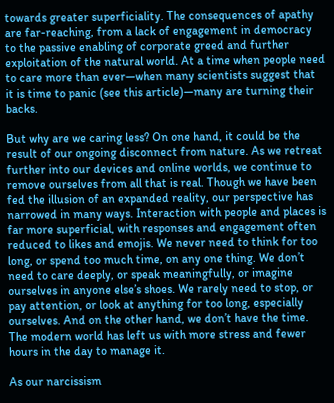towards greater superficiality. The consequences of apathy are far-reaching, from a lack of engagement in democracy to the passive enabling of corporate greed and further exploitation of the natural world. At a time when people need to care more than ever—when many scientists suggest that it is time to panic (see this article)—many are turning their backs.

But why are we caring less? On one hand, it could be the result of our ongoing disconnect from nature. As we retreat further into our devices and online worlds, we continue to remove ourselves from all that is real. Though we have been fed the illusion of an expanded reality, our perspective has narrowed in many ways. Interaction with people and places is far more superficial, with responses and engagement often reduced to likes and emojis. We never need to think for too long, or spend too much time, on any one thing. We don’t need to care deeply, or speak meaningfully, or imagine ourselves in anyone else’s shoes. We rarely need to stop, or pay attention, or look at anything for too long, especially ourselves. And on the other hand, we don’t have the time. The modern world has left us with more stress and fewer hours in the day to manage it.

As our narcissism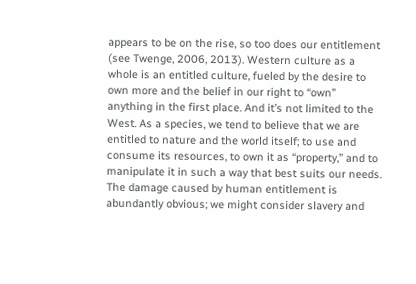appears to be on the rise, so too does our entitlement (see Twenge, 2006, 2013). Western culture as a whole is an entitled culture, fueled by the desire to own more and the belief in our right to “own” anything in the first place. And it’s not limited to the West. As a species, we tend to believe that we are entitled to nature and the world itself; to use and consume its resources, to own it as “property,” and to manipulate it in such a way that best suits our needs. The damage caused by human entitlement is abundantly obvious; we might consider slavery and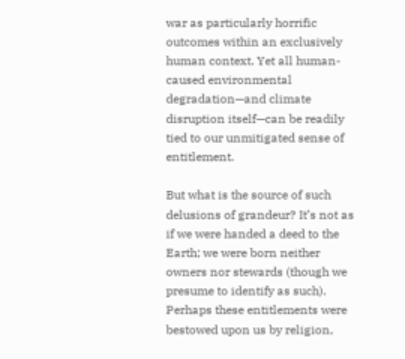war as particularly horrific outcomes within an exclusively human context. Yet all human-caused environmental degradation—and climate disruption itself—can be readily tied to our unmitigated sense of entitlement.

But what is the source of such delusions of grandeur? It’s not as if we were handed a deed to the Earth; we were born neither owners nor stewards (though we presume to identify as such). Perhaps these entitlements were bestowed upon us by religion,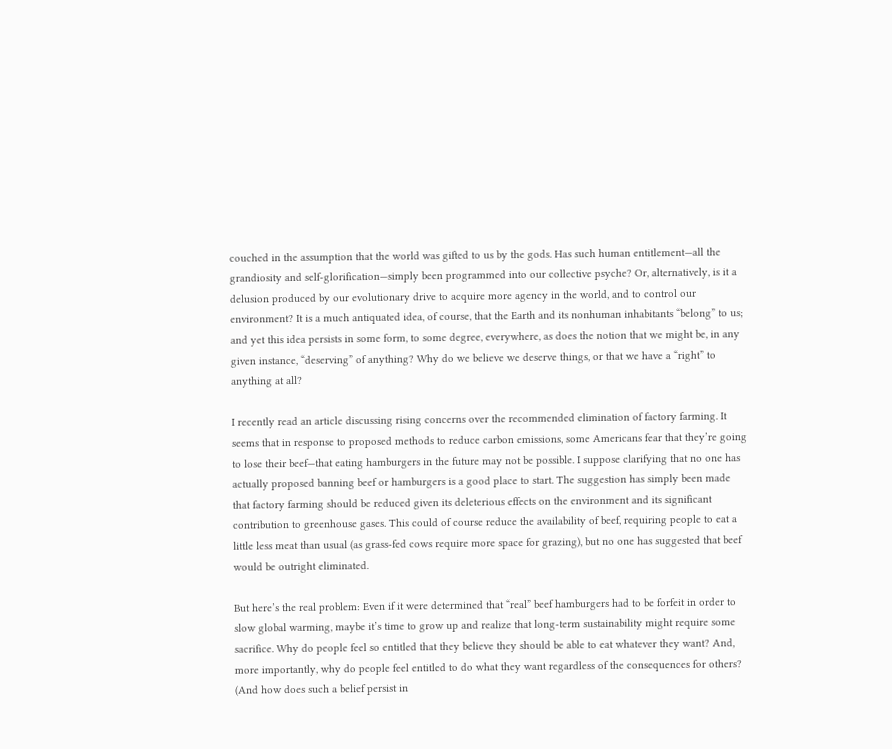couched in the assumption that the world was gifted to us by the gods. Has such human entitlement—all the grandiosity and self-glorification—simply been programmed into our collective psyche? Or, alternatively, is it a delusion produced by our evolutionary drive to acquire more agency in the world, and to control our environment? It is a much antiquated idea, of course, that the Earth and its nonhuman inhabitants “belong” to us; and yet this idea persists in some form, to some degree, everywhere, as does the notion that we might be, in any given instance, “deserving” of anything? Why do we believe we deserve things, or that we have a “right” to anything at all?

I recently read an article discussing rising concerns over the recommended elimination of factory farming. It seems that in response to proposed methods to reduce carbon emissions, some Americans fear that they’re going to lose their beef—that eating hamburgers in the future may not be possible. I suppose clarifying that no one has actually proposed banning beef or hamburgers is a good place to start. The suggestion has simply been made that factory farming should be reduced given its deleterious effects on the environment and its significant contribution to greenhouse gases. This could of course reduce the availability of beef, requiring people to eat a little less meat than usual (as grass-fed cows require more space for grazing), but no one has suggested that beef would be outright eliminated.

But here’s the real problem: Even if it were determined that “real” beef hamburgers had to be forfeit in order to slow global warming, maybe it’s time to grow up and realize that long-term sustainability might require some sacrifice. Why do people feel so entitled that they believe they should be able to eat whatever they want? And, more importantly, why do people feel entitled to do what they want regardless of the consequences for others? (And how does such a belief persist in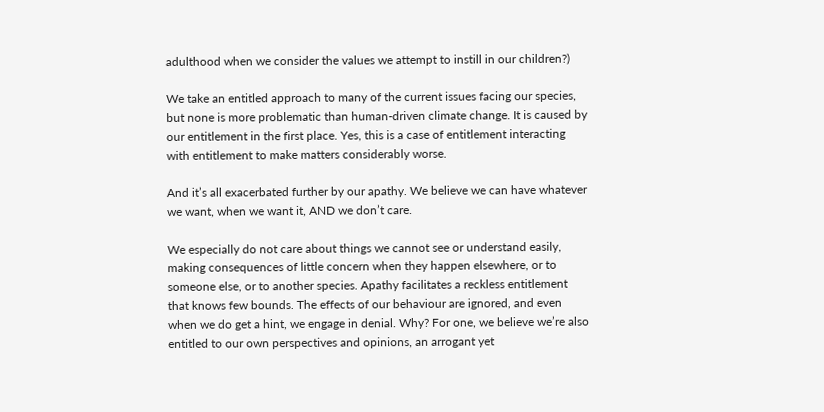adulthood when we consider the values we attempt to instill in our children?)

We take an entitled approach to many of the current issues facing our species, but none is more problematic than human-driven climate change. It is caused by our entitlement in the first place. Yes, this is a case of entitlement interacting with entitlement to make matters considerably worse.

And it’s all exacerbated further by our apathy. We believe we can have whatever we want, when we want it, AND we don’t care.

We especially do not care about things we cannot see or understand easily, making consequences of little concern when they happen elsewhere, or to someone else, or to another species. Apathy facilitates a reckless entitlement that knows few bounds. The effects of our behaviour are ignored, and even when we do get a hint, we engage in denial. Why? For one, we believe we’re also entitled to our own perspectives and opinions, an arrogant yet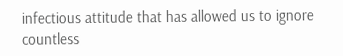infectious attitude that has allowed us to ignore countless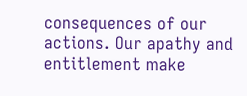consequences of our actions. Our apathy and entitlement make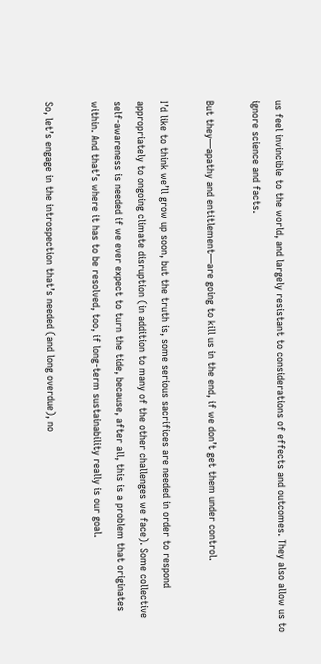us feel invincible to the world, and largely resistant to considerations of effects and outcomes. They also allow us to ignore science and facts.

But they—apathy and entitlement—are going to kill us in the end, if we don’t get them under control.

I’d like to think we’ll grow up soon, but the truth is, some serious sacrifices are needed in order to respond appropriately to ongoing climate disruption (in addition to many of the other challenges we face). Some collective self-awareness is needed if we ever expect to turn the tide, because, after all, this is a problem that originates within. And that’s where it has to be resolved, too, if long-term sustainability really is our goal.

So, let’s engage in the introspection that’s needed (and long overdue), no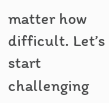matter how difficult. Let’s start challenging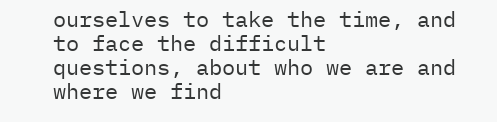ourselves to take the time, and to face the difficult questions, about who we are and where we find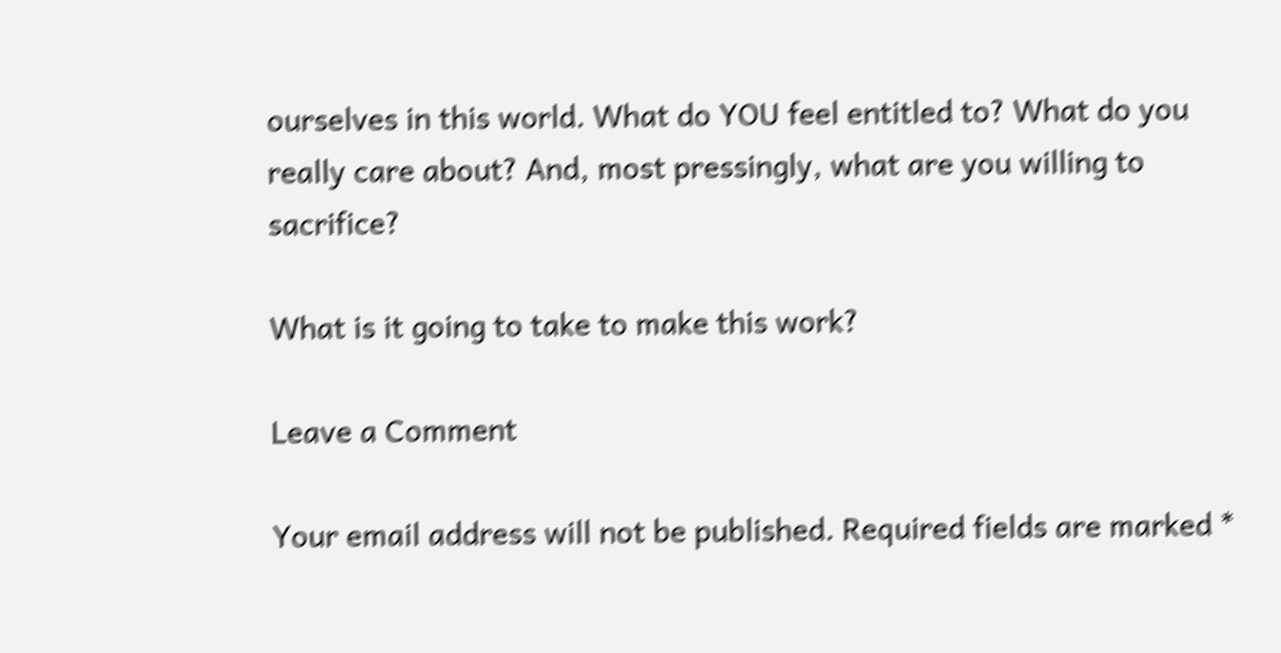ourselves in this world. What do YOU feel entitled to? What do you really care about? And, most pressingly, what are you willing to sacrifice?

What is it going to take to make this work?

Leave a Comment

Your email address will not be published. Required fields are marked *